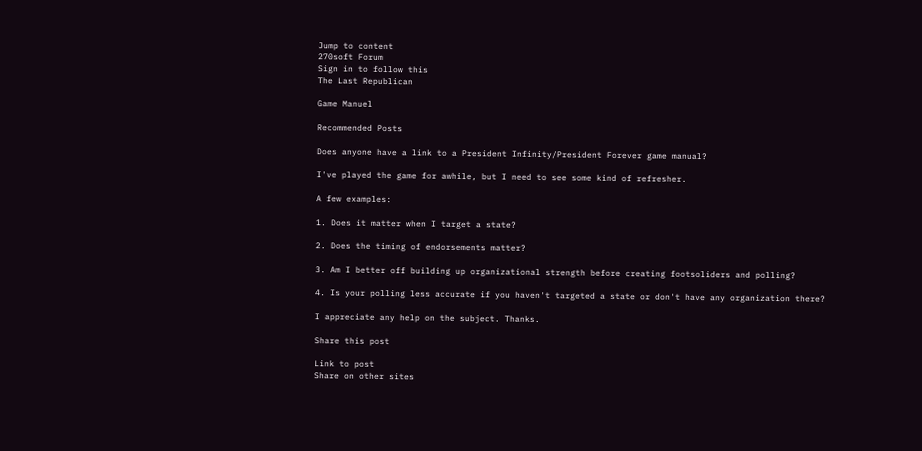Jump to content
270soft Forum
Sign in to follow this
The Last Republican

Game Manuel

Recommended Posts

Does anyone have a link to a President Infinity/President Forever game manual?

I've played the game for awhile, but I need to see some kind of refresher.

A few examples:

1. Does it matter when I target a state?

2. Does the timing of endorsements matter?

3. Am I better off building up organizational strength before creating footsoliders and polling?

4. Is your polling less accurate if you haven't targeted a state or don't have any organization there?

I appreciate any help on the subject. Thanks.

Share this post

Link to post
Share on other sites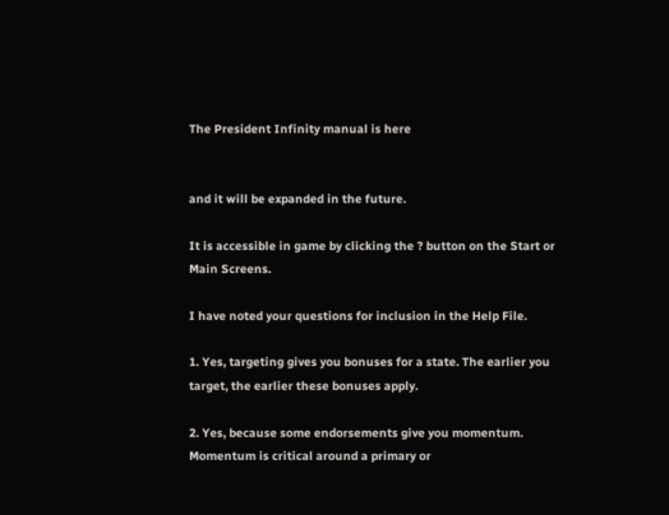The President Infinity manual is here


and it will be expanded in the future.

It is accessible in game by clicking the ? button on the Start or Main Screens.

I have noted your questions for inclusion in the Help File.

1. Yes, targeting gives you bonuses for a state. The earlier you target, the earlier these bonuses apply.

2. Yes, because some endorsements give you momentum. Momentum is critical around a primary or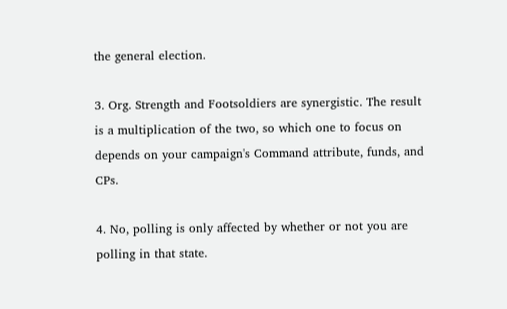the general election.

3. Org. Strength and Footsoldiers are synergistic. The result is a multiplication of the two, so which one to focus on depends on your campaign's Command attribute, funds, and CPs.

4. No, polling is only affected by whether or not you are polling in that state.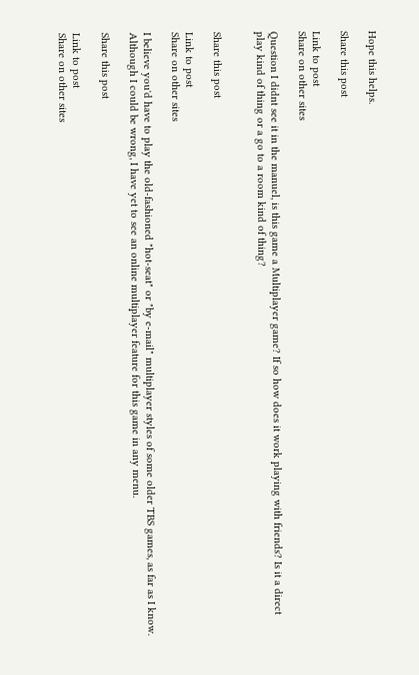Hope this helps.

Share this post

Link to post
Share on other sites

Question I didnt see it in the manuel, is this game a Multiplayer game? If so how does it work playing with friends? Is it a direct play kind of thing or a go to a room kind of thing?


Share this post

Link to post
Share on other sites

I believe you'd have to play the old-fashioned "hot-seat" or "by e-mail" multiplayer styles of some older TBS games, as far as I know. Although I could be wrong, I have yet to see an online multiplayer feature for this game in any menu.

Share this post

Link to post
Share on other sites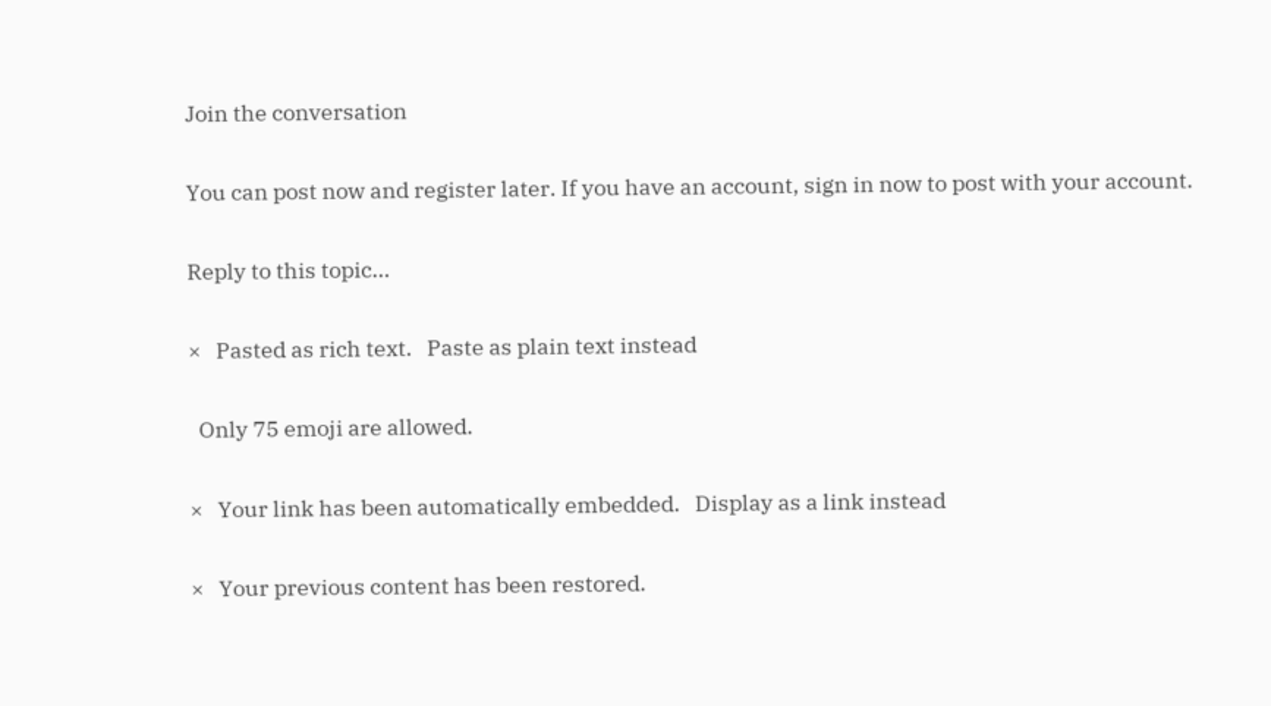Join the conversation

You can post now and register later. If you have an account, sign in now to post with your account.

Reply to this topic...

×   Pasted as rich text.   Paste as plain text instead

  Only 75 emoji are allowed.

×   Your link has been automatically embedded.   Display as a link instead

×   Your previous content has been restored.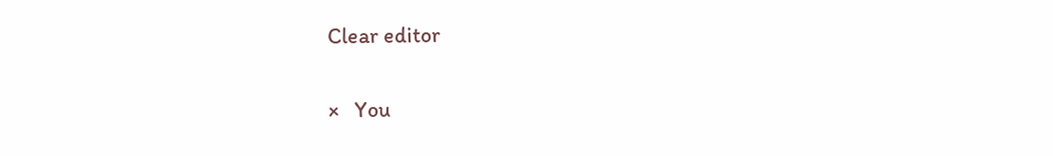Clear editor

×   You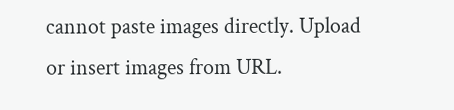cannot paste images directly. Upload or insert images from URL.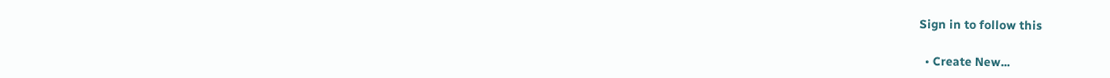Sign in to follow this

  • Create New...